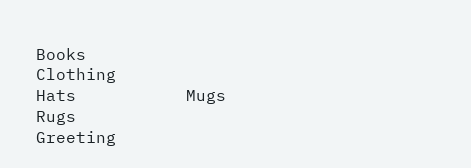Books           Clothing           Hats           Mugs           Rugs           Greeting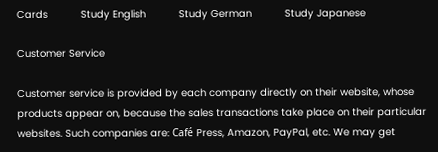Cards           Study English           Study German           Study Japanese

Customer Service

Customer service is provided by each company directly on their website, whose products appear on, because the sales transactions take place on their particular websites. Such companies are: Café Press, Amazon, PayPal, etc. We may get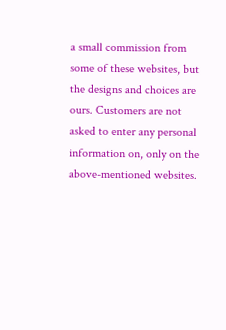a small commission from some of these websites, but the designs and choices are ours. Customers are not asked to enter any personal information on, only on the above-mentioned websites.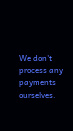We don't process any payments ourselves.